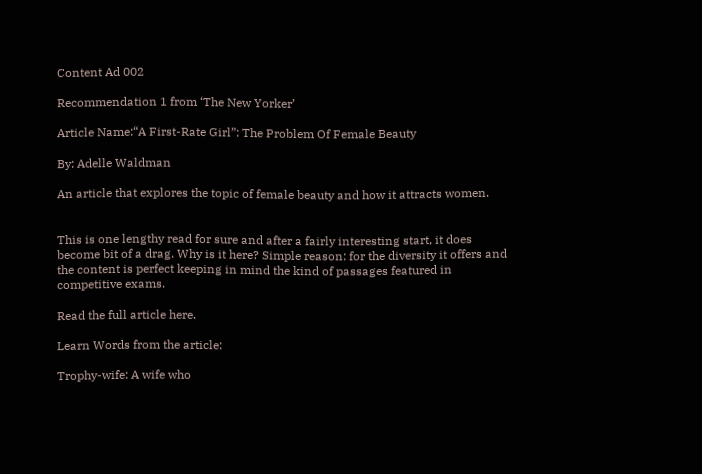Content Ad 002

Recommendation 1 from ‘The New Yorker’

Article Name:“A First-Rate Girl”: The Problem Of Female Beauty

By: Adelle Waldman

An article that explores the topic of female beauty and how it attracts women.


This is one lengthy read for sure and after a fairly interesting start, it does become bit of a drag. Why is it here? Simple reason: for the diversity it offers and the content is perfect keeping in mind the kind of passages featured in competitive exams.

Read the full article here.

Learn Words from the article:

Trophy-wife: A wife who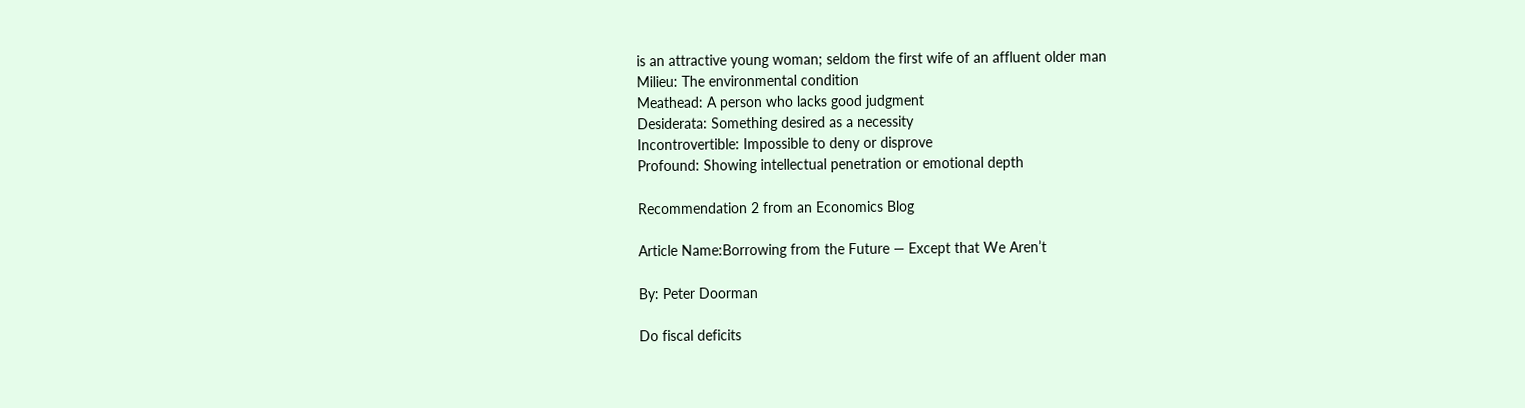is an attractive young woman; seldom the first wife of an affluent older man
Milieu: The environmental condition
Meathead: A person who lacks good judgment
Desiderata: Something desired as a necessity
Incontrovertible: Impossible to deny or disprove
Profound: Showing intellectual penetration or emotional depth

Recommendation 2 from an Economics Blog

Article Name:Borrowing from the Future — Except that We Aren’t

By: Peter Doorman

Do fiscal deficits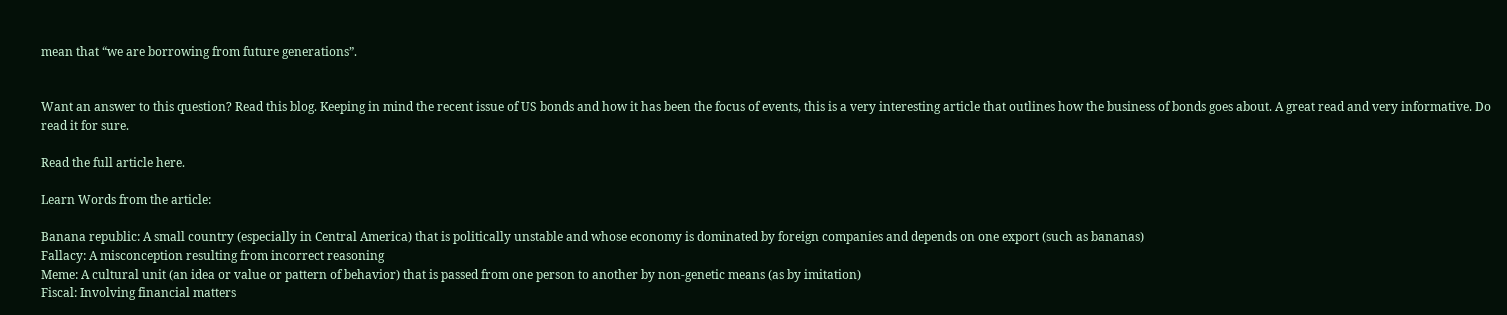mean that “we are borrowing from future generations”.


Want an answer to this question? Read this blog. Keeping in mind the recent issue of US bonds and how it has been the focus of events, this is a very interesting article that outlines how the business of bonds goes about. A great read and very informative. Do read it for sure.

Read the full article here.

Learn Words from the article:

Banana republic: A small country (especially in Central America) that is politically unstable and whose economy is dominated by foreign companies and depends on one export (such as bananas)
Fallacy: A misconception resulting from incorrect reasoning
Meme: A cultural unit (an idea or value or pattern of behavior) that is passed from one person to another by non-genetic means (as by imitation)
Fiscal: Involving financial matters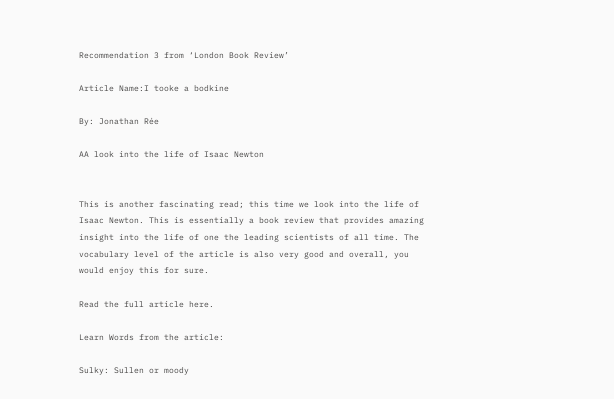Recommendation 3 from ‘London Book Review’

Article Name:I tooke a bodkine

By: Jonathan Rée

AA look into the life of Isaac Newton


This is another fascinating read; this time we look into the life of Isaac Newton. This is essentially a book review that provides amazing insight into the life of one the leading scientists of all time. The vocabulary level of the article is also very good and overall, you would enjoy this for sure.

Read the full article here.

Learn Words from the article:

Sulky: Sullen or moody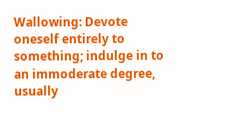Wallowing: Devote oneself entirely to something; indulge in to an immoderate degree, usually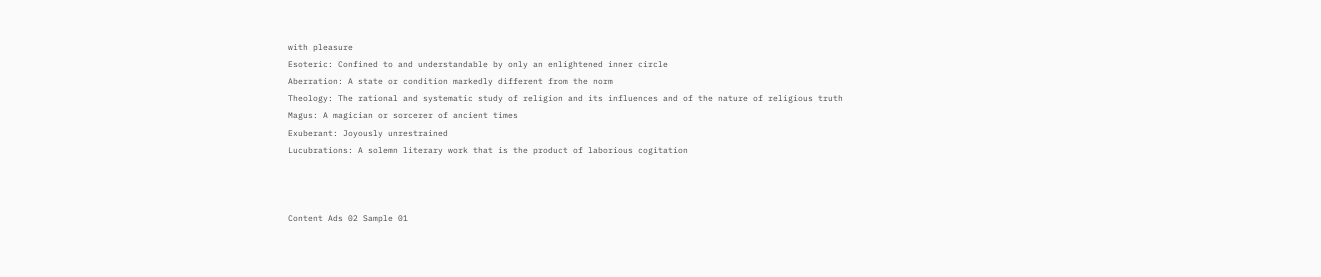with pleasure
Esoteric: Confined to and understandable by only an enlightened inner circle
Aberration: A state or condition markedly different from the norm
Theology: The rational and systematic study of religion and its influences and of the nature of religious truth
Magus: A magician or sorcerer of ancient times
Exuberant: Joyously unrestrained
Lucubrations: A solemn literary work that is the product of laborious cogitation



Content Ads 02 Sample 01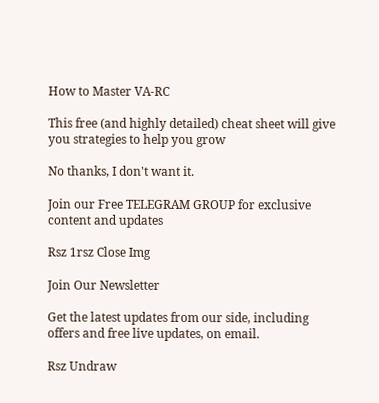How to Master VA-RC

This free (and highly detailed) cheat sheet will give you strategies to help you grow

No thanks, I don't want it.

Join our Free TELEGRAM GROUP for exclusive content and updates

Rsz 1rsz Close Img

Join Our Newsletter

Get the latest updates from our side, including offers and free live updates, on email.

Rsz Undraw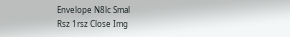Envelope N8lc Smal
Rsz 1rsz Close Img